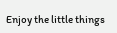Enjoy the little things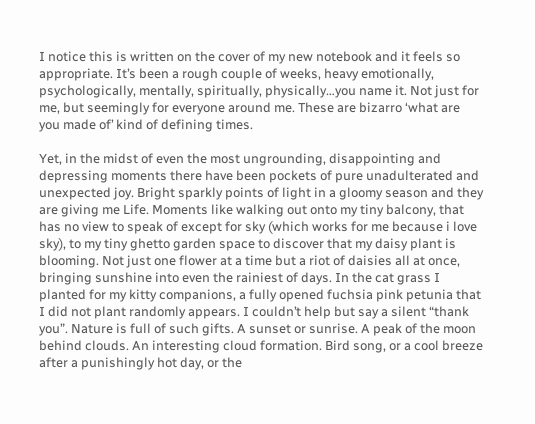I notice this is written on the cover of my new notebook and it feels so appropriate. It’s been a rough couple of weeks, heavy emotionally, psychologically, mentally, spiritually, physically…you name it. Not just for me, but seemingly for everyone around me. These are bizarro ‘what are you made of’ kind of defining times.

Yet, in the midst of even the most ungrounding, disappointing and depressing moments there have been pockets of pure unadulterated and unexpected joy. Bright sparkly points of light in a gloomy season and they are giving me Life. Moments like walking out onto my tiny balcony, that has no view to speak of except for sky (which works for me because i love sky), to my tiny ghetto garden space to discover that my daisy plant is blooming. Not just one flower at a time but a riot of daisies all at once, bringing sunshine into even the rainiest of days. In the cat grass I planted for my kitty companions, a fully opened fuchsia pink petunia that I did not plant randomly appears. I couldn’t help but say a silent “thank you”. Nature is full of such gifts. A sunset or sunrise. A peak of the moon behind clouds. An interesting cloud formation. Bird song, or a cool breeze after a punishingly hot day, or the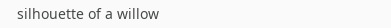silhouette of a willow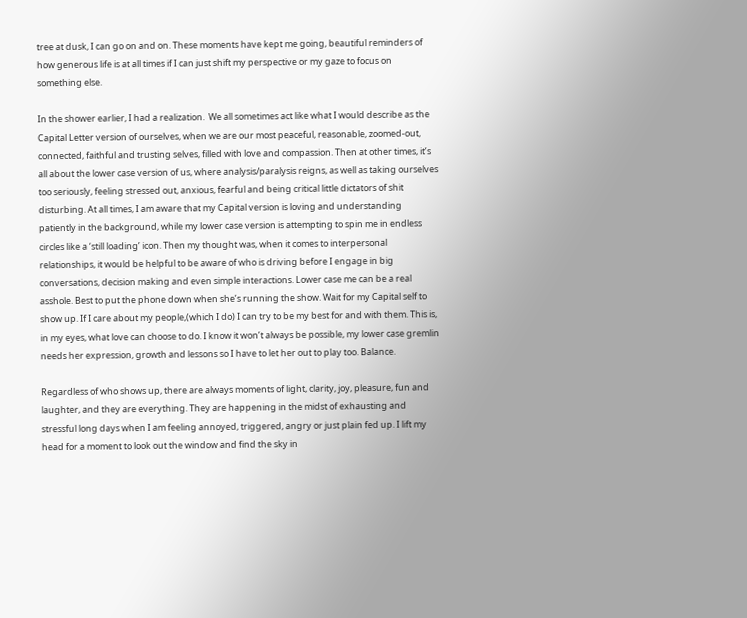tree at dusk, I can go on and on. These moments have kept me going, beautiful reminders of how generous life is at all times if I can just shift my perspective or my gaze to focus on something else.

In the shower earlier, I had a realization.  We all sometimes act like what I would describe as the Capital Letter version of ourselves, when we are our most peaceful, reasonable, zoomed-out, connected, faithful and trusting selves, filled with love and compassion. Then at other times, it’s all about the lower case version of us, where analysis/paralysis reigns, as well as taking ourselves too seriously, feeling stressed out, anxious, fearful and being critical little dictators of shit disturbing. At all times, I am aware that my Capital version is loving and understanding patiently in the background, while my lower case version is attempting to spin me in endless circles like a ‘still loading’ icon. Then my thought was, when it comes to interpersonal relationships, it would be helpful to be aware of who is driving before I engage in big conversations, decision making and even simple interactions. Lower case me can be a real asshole. Best to put the phone down when she’s running the show. Wait for my Capital self to show up. If I care about my people,(which I do) I can try to be my best for and with them. This is, in my eyes, what love can choose to do. I know it won’t always be possible, my lower case gremlin needs her expression, growth and lessons so I have to let her out to play too. Balance.

Regardless of who shows up, there are always moments of light, clarity, joy, pleasure, fun and laughter, and they are everything. They are happening in the midst of exhausting and stressful long days when I am feeling annoyed, triggered, angry or just plain fed up. I lift my head for a moment to look out the window and find the sky in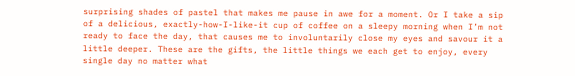surprising shades of pastel that makes me pause in awe for a moment. Or I take a sip of a delicious, exactly-how-I-like-it cup of coffee on a sleepy morning when I’m not ready to face the day, that causes me to involuntarily close my eyes and savour it a little deeper. These are the gifts, the little things we each get to enjoy, every single day no matter what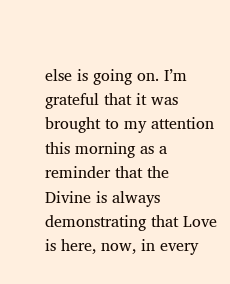else is going on. I’m grateful that it was brought to my attention this morning as a reminder that the Divine is always demonstrating that Love is here, now, in every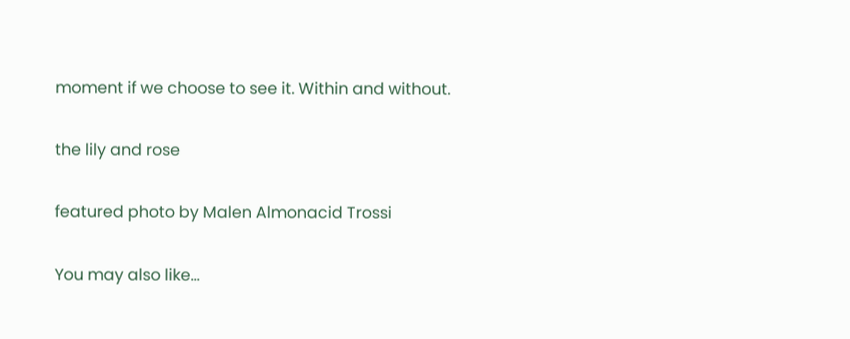moment if we choose to see it. Within and without.

the lily and rose

featured photo by Malen Almonacid Trossi

You may also like...